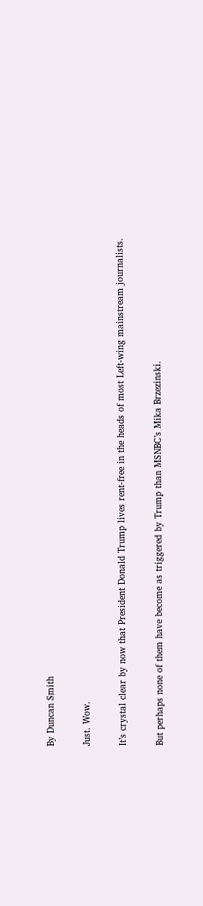By Duncan Smith

Just. Wow.

It’s crystal clear by now that President Donald Trump lives rent-free in the heads of most Left-wing mainstream journalists.

But perhaps none of them have become as triggered by Trump than MSNBC’s Mika Brzezinski.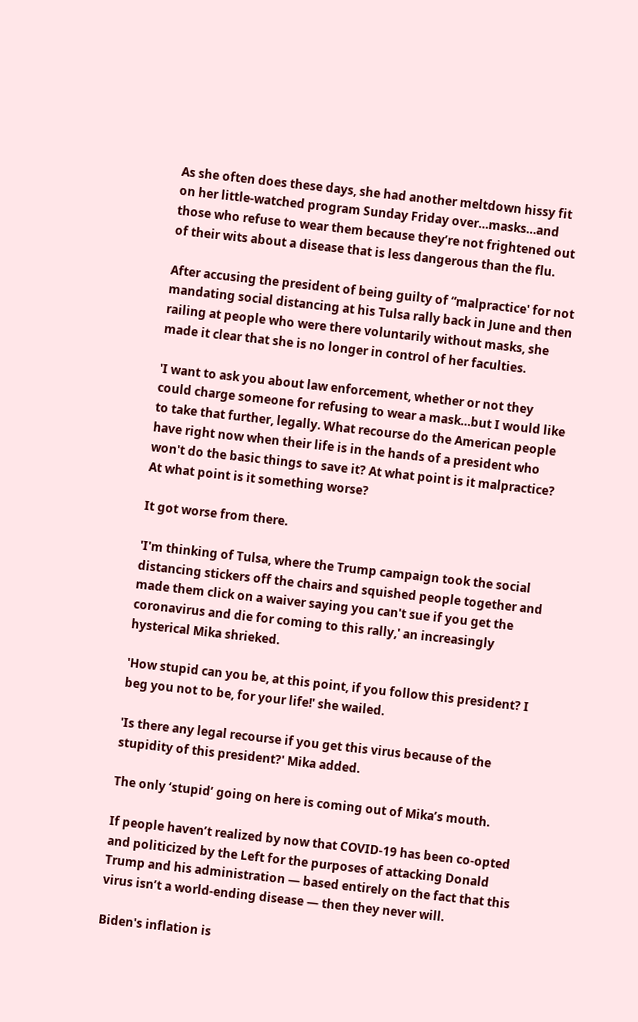As she often does these days, she had another meltdown hissy fit on her little-watched program Sunday Friday over…masks…and those who refuse to wear them because they’re not frightened out of their wits about a disease that is less dangerous than the flu.

After accusing the president of being guilty of “malpractice' for not mandating social distancing at his Tulsa rally back in June and then railing at people who were there voluntarily without masks, she made it clear that she is no longer in control of her faculties.

'I want to ask you about law enforcement, whether or not they could charge someone for refusing to wear a mask…but I would like to take that further, legally. What recourse do the American people have right now when their life is in the hands of a president who won't do the basic things to save it? At what point is it malpractice? At what point is it something worse?

It got worse from there.

'I'm thinking of Tulsa, where the Trump campaign took the social distancing stickers off the chairs and squished people together and made them click on a waiver saying you can't sue if you get the coronavirus and die for coming to this rally,' an increasingly hysterical Mika shrieked.

'How stupid can you be, at this point, if you follow this president? I beg you not to be, for your life!' she wailed.

'Is there any legal recourse if you get this virus because of the stupidity of this president?' Mika added.

The only ‘stupid’ going on here is coming out of Mika’s mouth.

If people haven’t realized by now that COVID-19 has been co-opted and politicized by the Left for the purposes of attacking Donald Trump and his administration — based entirely on the fact that this virus isn’t a world-ending disease — then they never will.

Biden's inflation is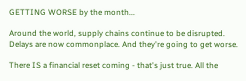GETTING WORSE by the month...

Around the world, supply chains continue to be disrupted. Delays are now commonplace. And they're going to get worse.

There IS a financial reset coming - that's just true. All the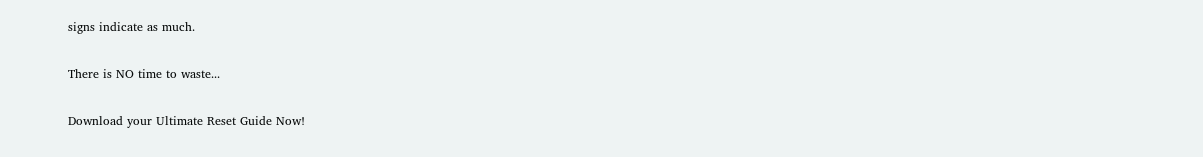signs indicate as much.

There is NO time to waste...

Download your Ultimate Reset Guide Now!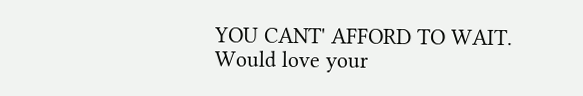YOU CANT' AFFORD TO WAIT.
Would love your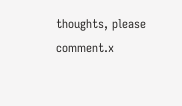thoughts, please comment.x